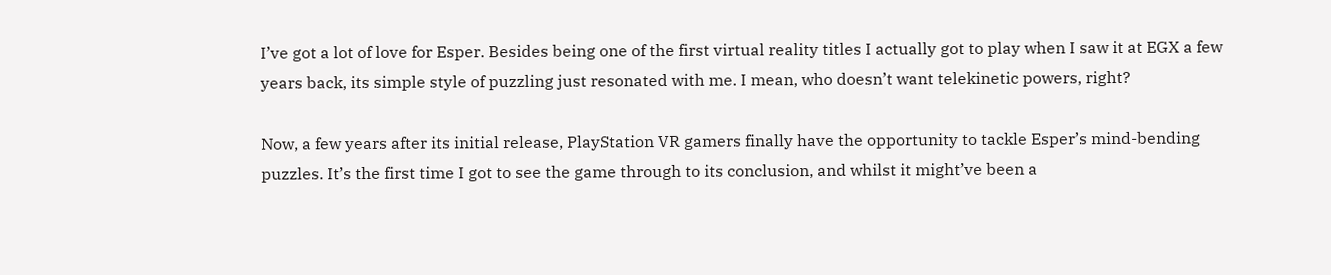I’ve got a lot of love for Esper. Besides being one of the first virtual reality titles I actually got to play when I saw it at EGX a few years back, its simple style of puzzling just resonated with me. I mean, who doesn’t want telekinetic powers, right?

Now, a few years after its initial release, PlayStation VR gamers finally have the opportunity to tackle Esper’s mind-bending puzzles. It’s the first time I got to see the game through to its conclusion, and whilst it might’ve been a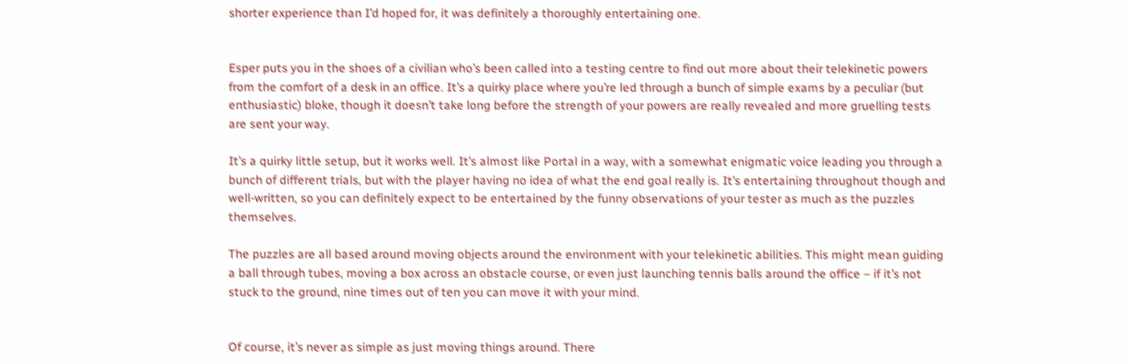shorter experience than I’d hoped for, it was definitely a thoroughly entertaining one.


Esper puts you in the shoes of a civilian who’s been called into a testing centre to find out more about their telekinetic powers from the comfort of a desk in an office. It’s a quirky place where you’re led through a bunch of simple exams by a peculiar (but enthusiastic) bloke, though it doesn’t take long before the strength of your powers are really revealed and more gruelling tests are sent your way.

It’s a quirky little setup, but it works well. It’s almost like Portal in a way, with a somewhat enigmatic voice leading you through a bunch of different trials, but with the player having no idea of what the end goal really is. It’s entertaining throughout though and well-written, so you can definitely expect to be entertained by the funny observations of your tester as much as the puzzles themselves.

The puzzles are all based around moving objects around the environment with your telekinetic abilities. This might mean guiding a ball through tubes, moving a box across an obstacle course, or even just launching tennis balls around the office – if it’s not stuck to the ground, nine times out of ten you can move it with your mind.


Of course, it’s never as simple as just moving things around. There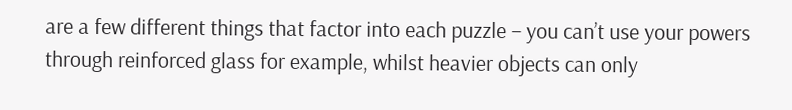are a few different things that factor into each puzzle – you can’t use your powers through reinforced glass for example, whilst heavier objects can only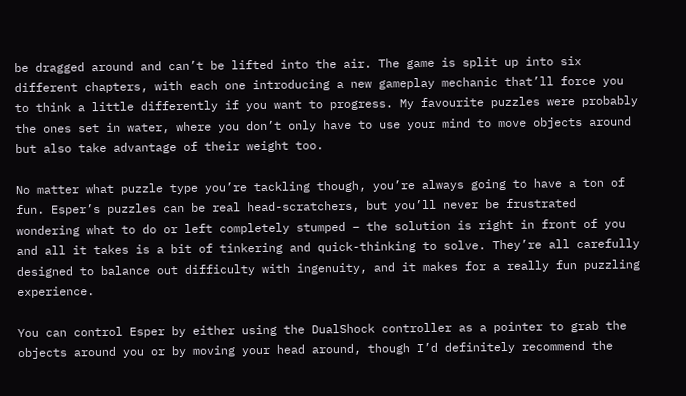be dragged around and can’t be lifted into the air. The game is split up into six different chapters, with each one introducing a new gameplay mechanic that’ll force you to think a little differently if you want to progress. My favourite puzzles were probably the ones set in water, where you don’t only have to use your mind to move objects around but also take advantage of their weight too.

No matter what puzzle type you’re tackling though, you’re always going to have a ton of fun. Esper’s puzzles can be real head-scratchers, but you’ll never be frustrated wondering what to do or left completely stumped – the solution is right in front of you and all it takes is a bit of tinkering and quick-thinking to solve. They’re all carefully designed to balance out difficulty with ingenuity, and it makes for a really fun puzzling experience.

You can control Esper by either using the DualShock controller as a pointer to grab the objects around you or by moving your head around, though I’d definitely recommend the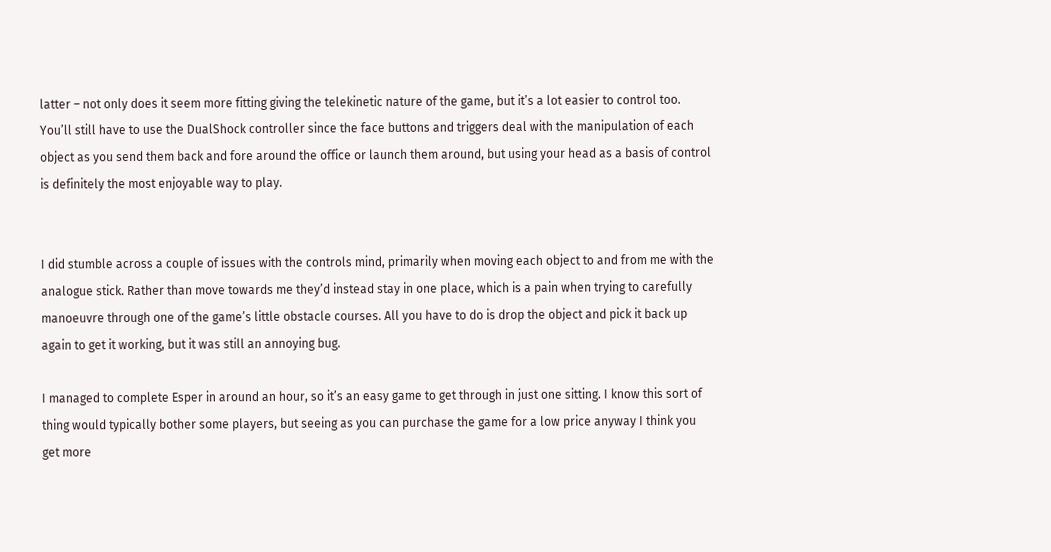latter – not only does it seem more fitting giving the telekinetic nature of the game, but it’s a lot easier to control too. You’ll still have to use the DualShock controller since the face buttons and triggers deal with the manipulation of each object as you send them back and fore around the office or launch them around, but using your head as a basis of control is definitely the most enjoyable way to play.


I did stumble across a couple of issues with the controls mind, primarily when moving each object to and from me with the analogue stick. Rather than move towards me they’d instead stay in one place, which is a pain when trying to carefully manoeuvre through one of the game’s little obstacle courses. All you have to do is drop the object and pick it back up again to get it working, but it was still an annoying bug.

I managed to complete Esper in around an hour, so it’s an easy game to get through in just one sitting. I know this sort of thing would typically bother some players, but seeing as you can purchase the game for a low price anyway I think you get more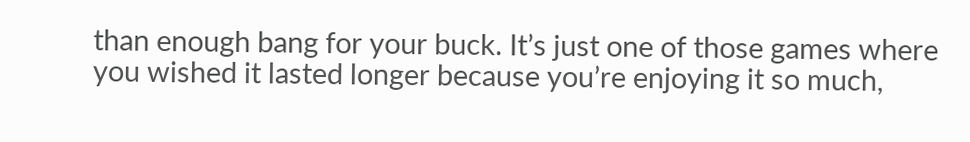than enough bang for your buck. It’s just one of those games where you wished it lasted longer because you’re enjoying it so much,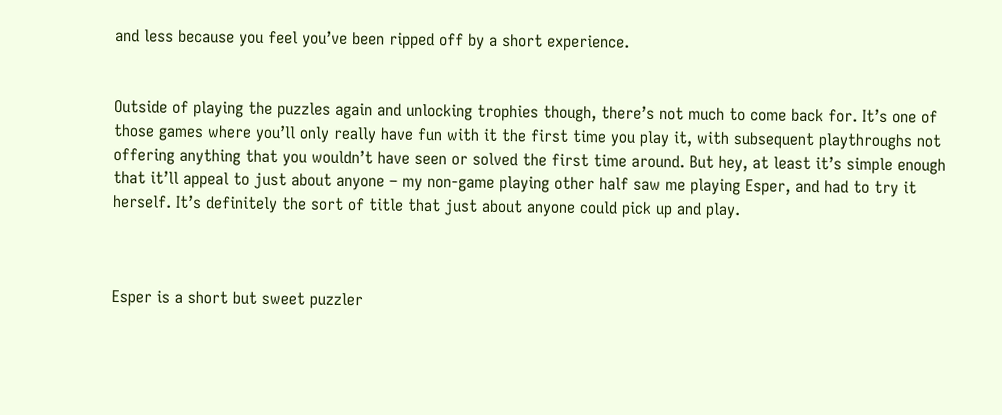and less because you feel you’ve been ripped off by a short experience.


Outside of playing the puzzles again and unlocking trophies though, there’s not much to come back for. It’s one of those games where you’ll only really have fun with it the first time you play it, with subsequent playthroughs not offering anything that you wouldn’t have seen or solved the first time around. But hey, at least it’s simple enough that it’ll appeal to just about anyone – my non-game playing other half saw me playing Esper, and had to try it herself. It’s definitely the sort of title that just about anyone could pick up and play.



Esper is a short but sweet puzzler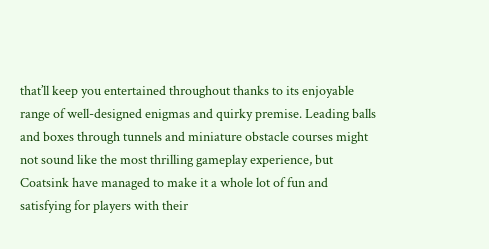that’ll keep you entertained throughout thanks to its enjoyable range of well-designed enigmas and quirky premise. Leading balls and boxes through tunnels and miniature obstacle courses might not sound like the most thrilling gameplay experience, but Coatsink have managed to make it a whole lot of fun and satisfying for players with their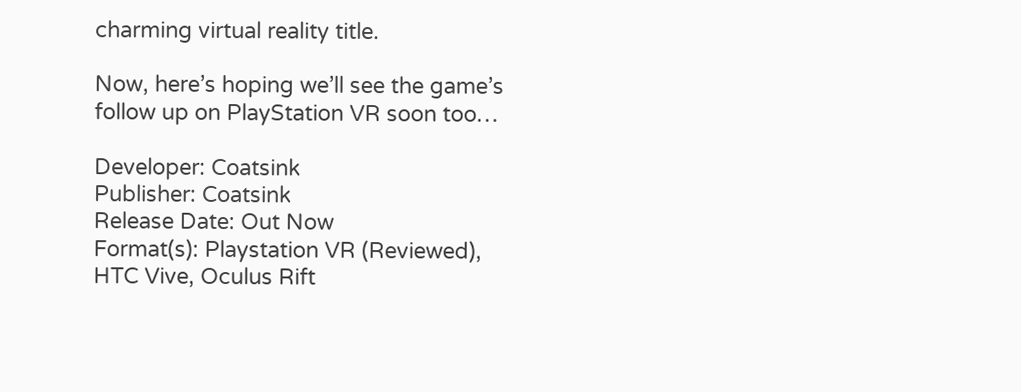charming virtual reality title.

Now, here’s hoping we’ll see the game’s follow up on PlayStation VR soon too…

Developer: Coatsink
Publisher: Coatsink
Release Date: Out Now
Format(s): Playstation VR (Reviewed), HTC Vive, Oculus Rift